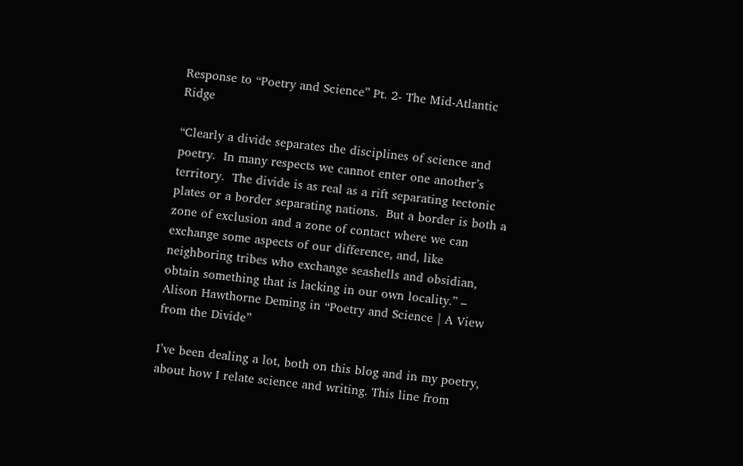Response to “Poetry and Science” Pt. 2- The Mid-Atlantic Ridge

“Clearly a divide separates the disciplines of science and poetry.  In many respects we cannot enter one another’s territory.  The divide is as real as a rift separating tectonic plates or a border separating nations.  But a border is both a zone of exclusion and a zone of contact where we can exchange some aspects of our difference, and, like neighboring tribes who exchange seashells and obsidian, obtain something that is lacking in our own locality.” – Alison Hawthorne Deming in “Poetry and Science | A View from the Divide”

I’ve been dealing a lot, both on this blog and in my poetry, about how I relate science and writing. This line from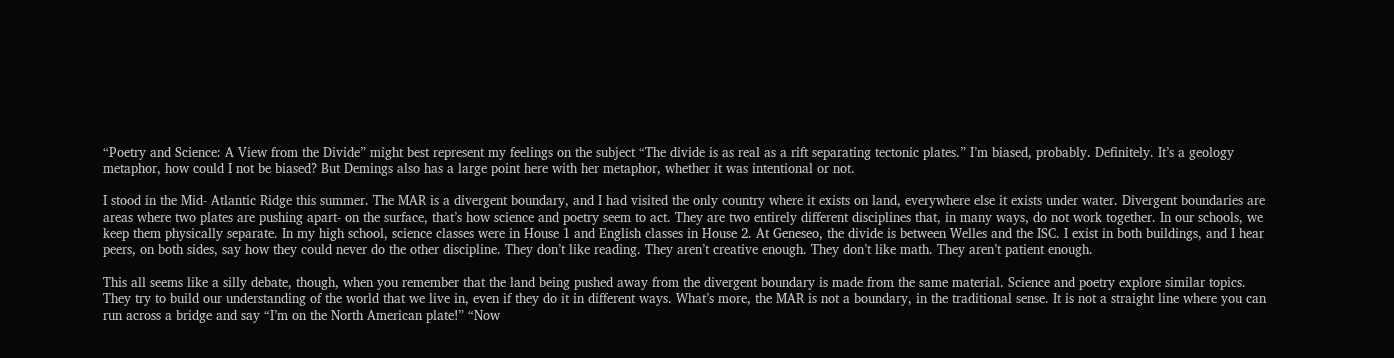“Poetry and Science: A View from the Divide” might best represent my feelings on the subject “The divide is as real as a rift separating tectonic plates.” I’m biased, probably. Definitely. It’s a geology metaphor, how could I not be biased? But Demings also has a large point here with her metaphor, whether it was intentional or not.

I stood in the Mid- Atlantic Ridge this summer. The MAR is a divergent boundary, and I had visited the only country where it exists on land, everywhere else it exists under water. Divergent boundaries are areas where two plates are pushing apart- on the surface, that’s how science and poetry seem to act. They are two entirely different disciplines that, in many ways, do not work together. In our schools, we keep them physically separate. In my high school, science classes were in House 1 and English classes in House 2. At Geneseo, the divide is between Welles and the ISC. I exist in both buildings, and I hear peers, on both sides, say how they could never do the other discipline. They don’t like reading. They aren’t creative enough. They don’t like math. They aren’t patient enough.

This all seems like a silly debate, though, when you remember that the land being pushed away from the divergent boundary is made from the same material. Science and poetry explore similar topics. They try to build our understanding of the world that we live in, even if they do it in different ways. What’s more, the MAR is not a boundary, in the traditional sense. It is not a straight line where you can run across a bridge and say “I’m on the North American plate!” “Now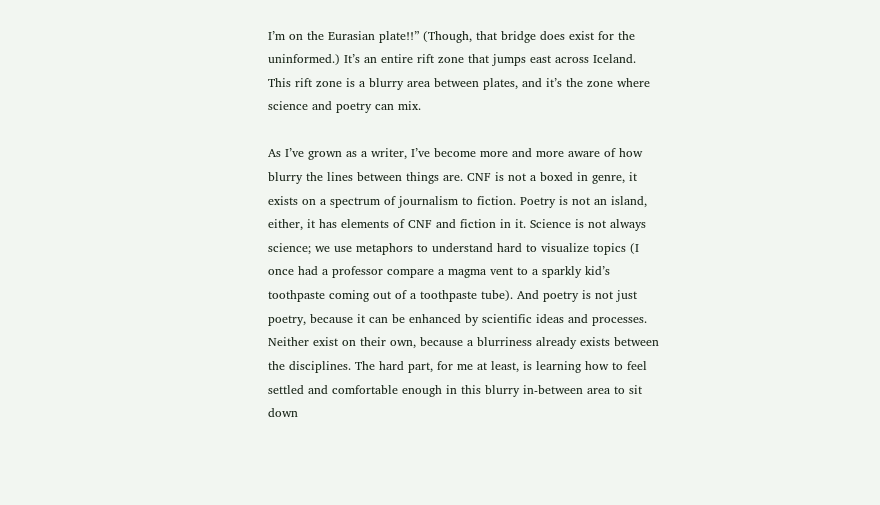I’m on the Eurasian plate!!” (Though, that bridge does exist for the uninformed.) It’s an entire rift zone that jumps east across Iceland. This rift zone is a blurry area between plates, and it’s the zone where science and poetry can mix.

As I’ve grown as a writer, I’ve become more and more aware of how blurry the lines between things are. CNF is not a boxed in genre, it exists on a spectrum of journalism to fiction. Poetry is not an island, either, it has elements of CNF and fiction in it. Science is not always science; we use metaphors to understand hard to visualize topics (I once had a professor compare a magma vent to a sparkly kid’s toothpaste coming out of a toothpaste tube). And poetry is not just poetry, because it can be enhanced by scientific ideas and processes. Neither exist on their own, because a blurriness already exists between the disciplines. The hard part, for me at least, is learning how to feel settled and comfortable enough in this blurry in-between area to sit down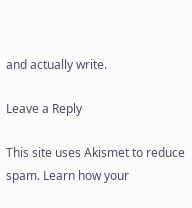and actually write.

Leave a Reply

This site uses Akismet to reduce spam. Learn how your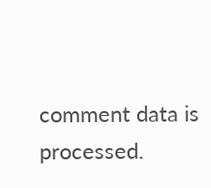comment data is processed.